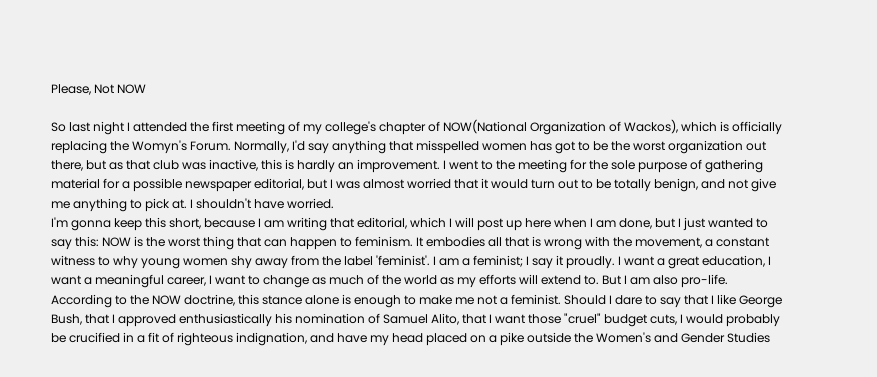Please, Not NOW

So last night I attended the first meeting of my college's chapter of NOW(National Organization of Wackos), which is officially replacing the Womyn's Forum. Normally, I'd say anything that misspelled women has got to be the worst organization out there, but as that club was inactive, this is hardly an improvement. I went to the meeting for the sole purpose of gathering material for a possible newspaper editorial, but I was almost worried that it would turn out to be totally benign, and not give me anything to pick at. I shouldn't have worried.
I'm gonna keep this short, because I am writing that editorial, which I will post up here when I am done, but I just wanted to say this: NOW is the worst thing that can happen to feminism. It embodies all that is wrong with the movement, a constant witness to why young women shy away from the label 'feminist'. I am a feminist; I say it proudly. I want a great education, I want a meaningful career, I want to change as much of the world as my efforts will extend to. But I am also pro-life. According to the NOW doctrine, this stance alone is enough to make me not a feminist. Should I dare to say that I like George Bush, that I approved enthusiastically his nomination of Samuel Alito, that I want those "cruel" budget cuts, I would probably be crucified in a fit of righteous indignation, and have my head placed on a pike outside the Women's and Gender Studies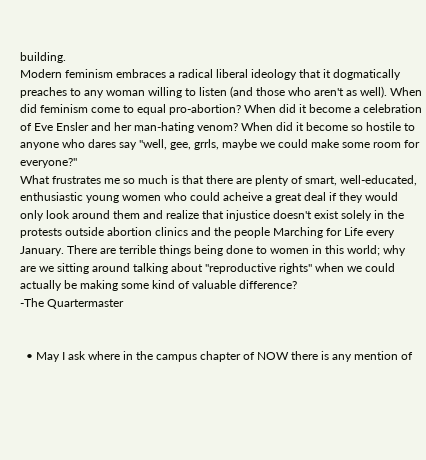building.
Modern feminism embraces a radical liberal ideology that it dogmatically preaches to any woman willing to listen (and those who aren't as well). When did feminism come to equal pro-abortion? When did it become a celebration of Eve Ensler and her man-hating venom? When did it become so hostile to anyone who dares say "well, gee, grrls, maybe we could make some room for everyone?"
What frustrates me so much is that there are plenty of smart, well-educated, enthusiastic young women who could acheive a great deal if they would only look around them and realize that injustice doesn't exist solely in the protests outside abortion clinics and the people Marching for Life every January. There are terrible things being done to women in this world; why are we sitting around talking about "reproductive rights" when we could actually be making some kind of valuable difference?
-The Quartermaster


  • May I ask where in the campus chapter of NOW there is any mention of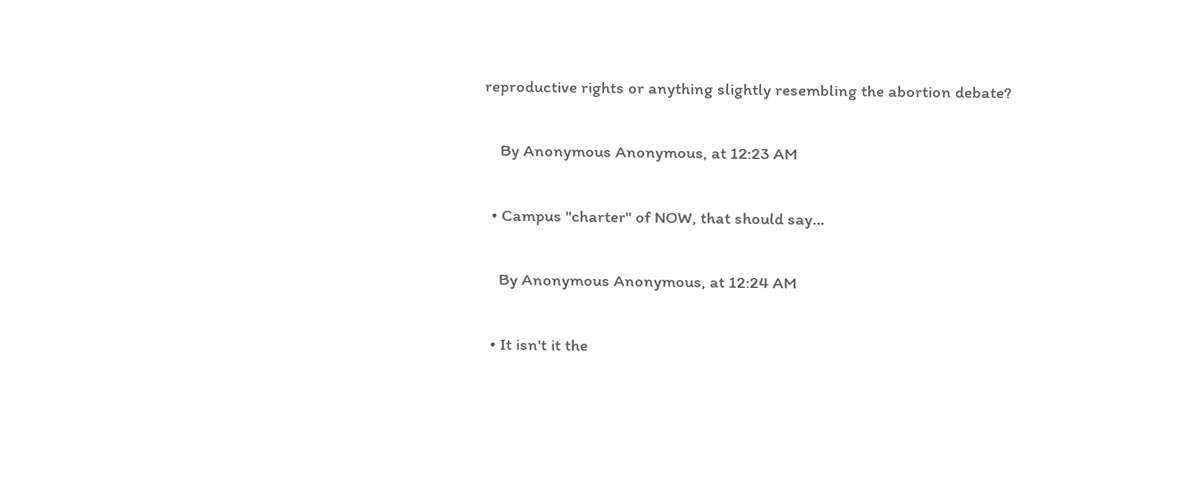reproductive rights or anything slightly resembling the abortion debate?

    By Anonymous Anonymous, at 12:23 AM

  • Campus "charter" of NOW, that should say...

    By Anonymous Anonymous, at 12:24 AM

  • It isn't it the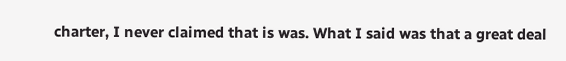charter, I never claimed that is was. What I said was that a great deal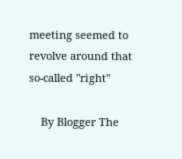meeting seemed to revolve around that so-called "right"

    By Blogger The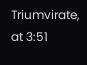Triumvirate, at 3:51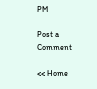PM

Post a Comment

<< Home